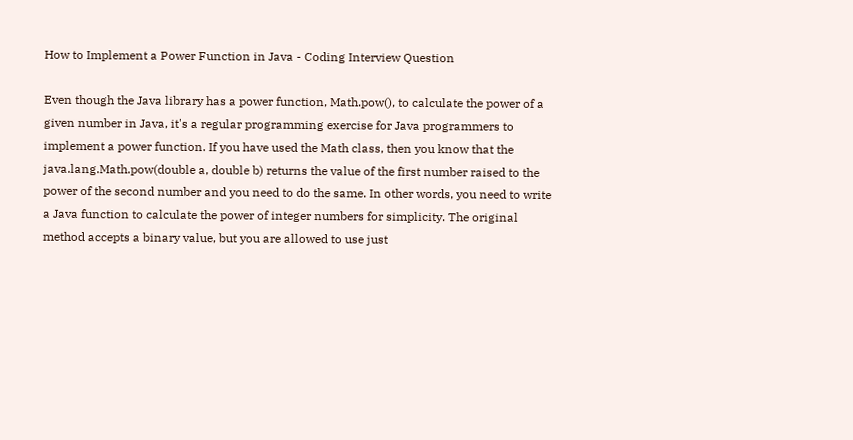How to Implement a Power Function in Java - Coding Interview Question

Even though the Java library has a power function, Math.pow(), to calculate the power of a given number in Java, it's a regular programming exercise for Java programmers to implement a power function. If you have used the Math class, then you know that the java.lang.Math.pow(double a, double b) returns the value of the first number raised to the power of the second number and you need to do the same. In other words, you need to write a Java function to calculate the power of integer numbers for simplicity. The original method accepts a binary value, but you are allowed to use just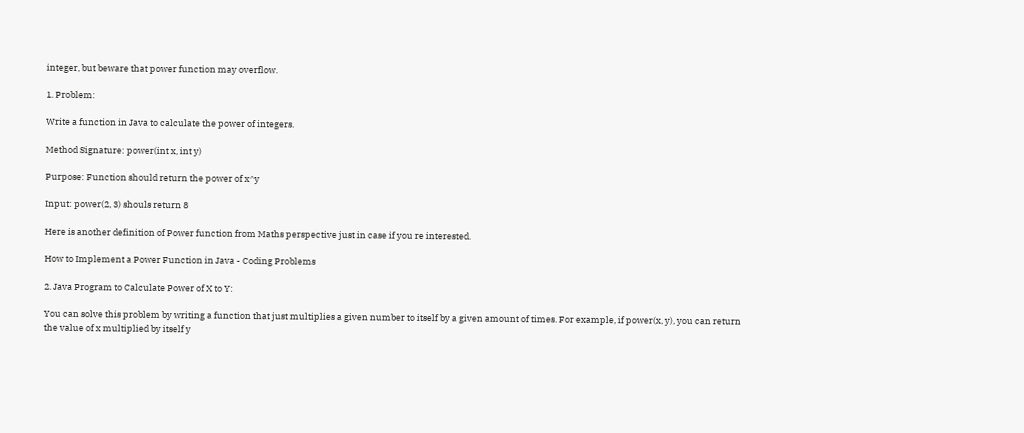integer, but beware that power function may overflow.

1. Problem:

Write a function in Java to calculate the power of integers.

Method Signature: power(int x, int y)

Purpose: Function should return the power of x^y

Input: power(2, 3) shouls return 8

Here is another definition of Power function from Maths perspective just in case if you re interested.

How to Implement a Power Function in Java - Coding Problems

2. Java Program to Calculate Power of X to Y:

You can solve this problem by writing a function that just multiplies a given number to itself by a given amount of times. For example, if power(x, y), you can return the value of x multiplied by itself y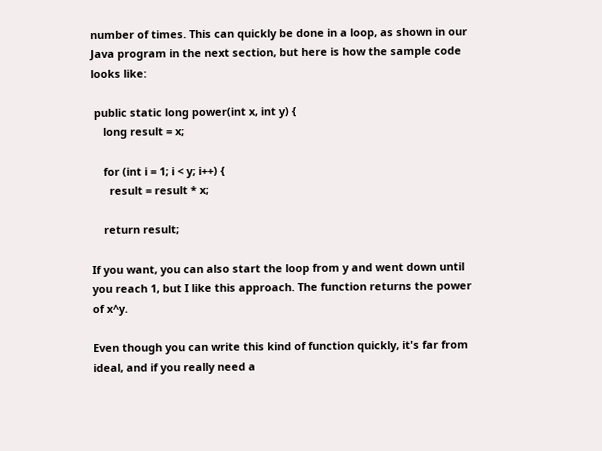number of times. This can quickly be done in a loop, as shown in our Java program in the next section, but here is how the sample code looks like:

 public static long power(int x, int y) {
    long result = x;

    for (int i = 1; i < y; i++) {
      result = result * x;

    return result;

If you want, you can also start the loop from y and went down until you reach 1, but I like this approach. The function returns the power of x^y.

Even though you can write this kind of function quickly, it's far from ideal, and if you really need a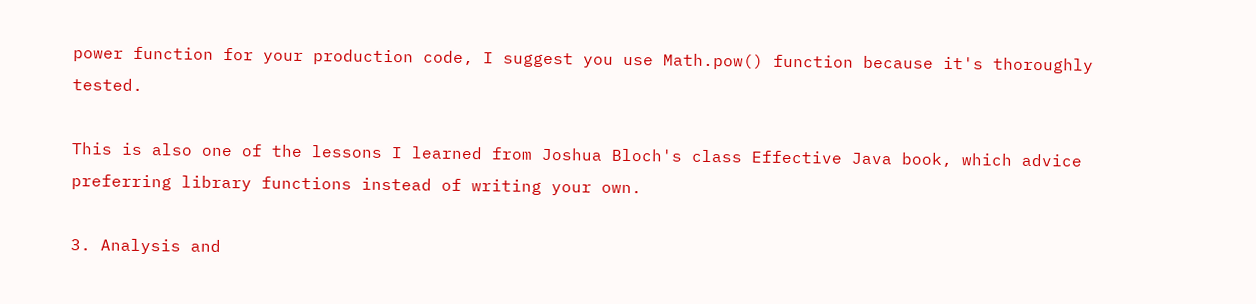power function for your production code, I suggest you use Math.pow() function because it's thoroughly tested.

This is also one of the lessons I learned from Joshua Bloch's class Effective Java book, which advice preferring library functions instead of writing your own.

3. Analysis and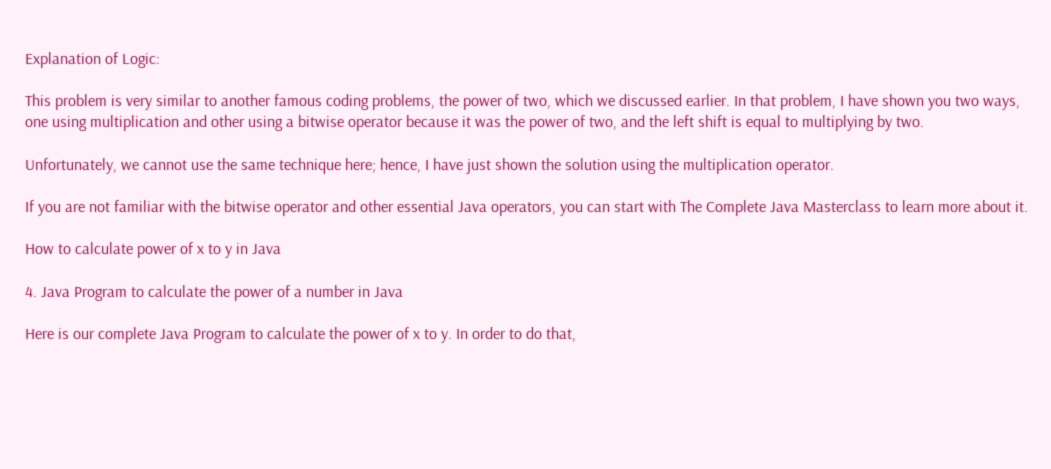Explanation of Logic:

This problem is very similar to another famous coding problems, the power of two, which we discussed earlier. In that problem, I have shown you two ways, one using multiplication and other using a bitwise operator because it was the power of two, and the left shift is equal to multiplying by two.

Unfortunately, we cannot use the same technique here; hence, I have just shown the solution using the multiplication operator.

If you are not familiar with the bitwise operator and other essential Java operators, you can start with The Complete Java Masterclass to learn more about it.

How to calculate power of x to y in Java

4. Java Program to calculate the power of a number in Java

Here is our complete Java Program to calculate the power of x to y. In order to do that,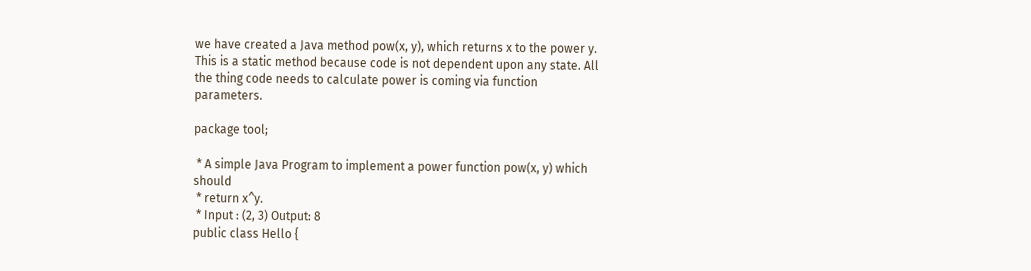we have created a Java method pow(x, y), which returns x to the power y.  This is a static method because code is not dependent upon any state. All the thing code needs to calculate power is coming via function parameters.

package tool;

 * A simple Java Program to implement a power function pow(x, y) which should
 * return x^y.
 * Input : (2, 3) Output: 8
public class Hello {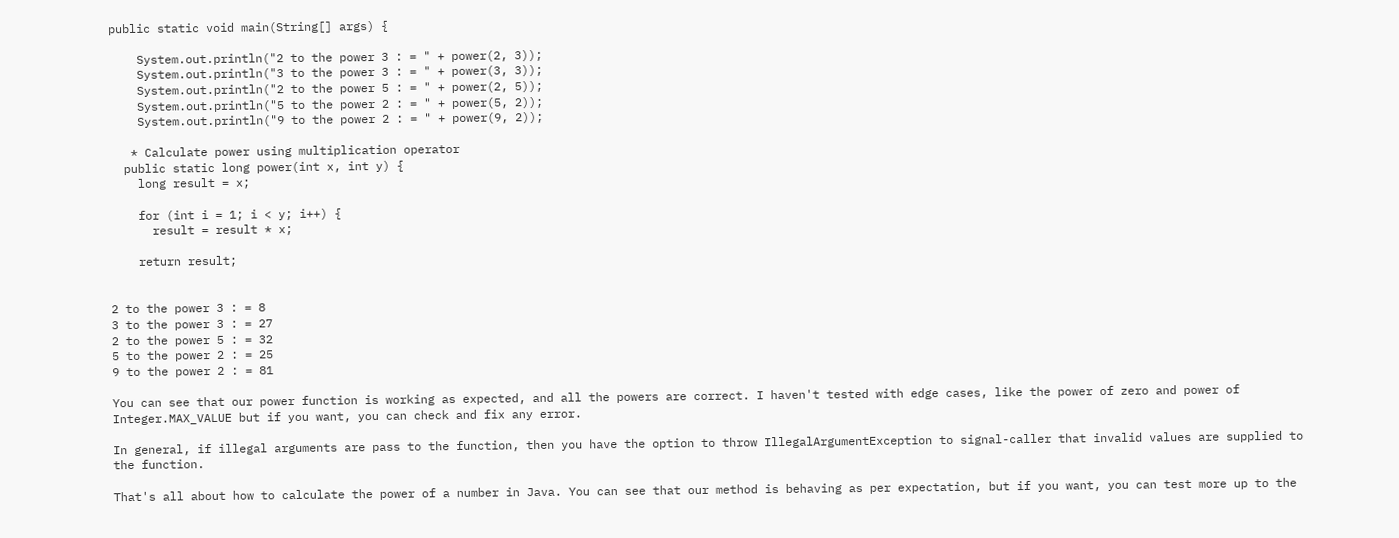public static void main(String[] args) {

    System.out.println("2 to the power 3 : = " + power(2, 3));
    System.out.println("3 to the power 3 : = " + power(3, 3));
    System.out.println("2 to the power 5 : = " + power(2, 5));
    System.out.println("5 to the power 2 : = " + power(5, 2));
    System.out.println("9 to the power 2 : = " + power(9, 2));

   * Calculate power using multiplication operator
  public static long power(int x, int y) {
    long result = x;

    for (int i = 1; i < y; i++) {
      result = result * x;

    return result;


2 to the power 3 : = 8
3 to the power 3 : = 27
2 to the power 5 : = 32
5 to the power 2 : = 25
9 to the power 2 : = 81

You can see that our power function is working as expected, and all the powers are correct. I haven't tested with edge cases, like the power of zero and power of Integer.MAX_VALUE but if you want, you can check and fix any error.

In general, if illegal arguments are pass to the function, then you have the option to throw IllegalArgumentException to signal-caller that invalid values are supplied to the function.

That's all about how to calculate the power of a number in Java. You can see that our method is behaving as per expectation, but if you want, you can test more up to the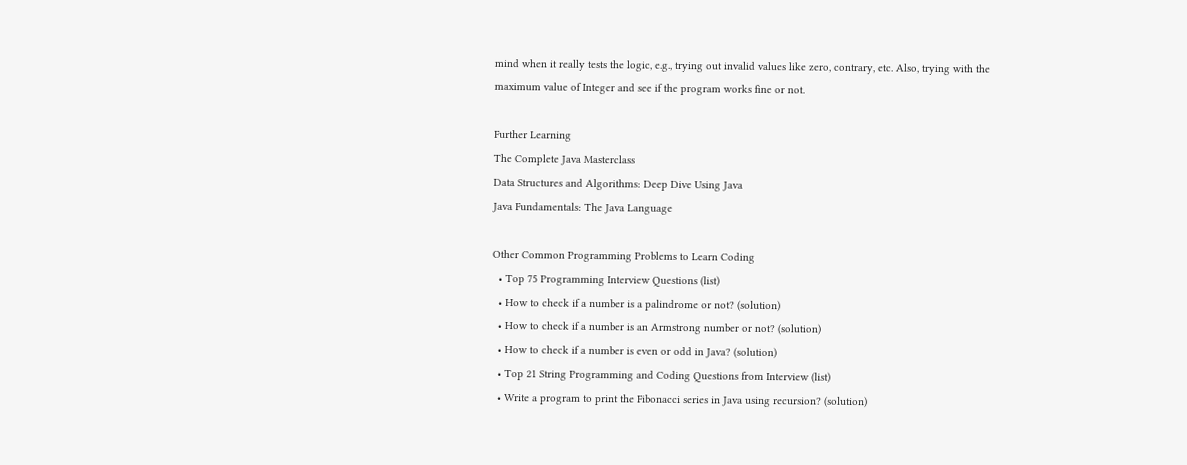mind when it really tests the logic, e.g., trying out invalid values like zero, contrary, etc. Also, trying with the maximum value of Integer and see if the program works fine or not.

Further Learning
The Complete Java Masterclass
Data Structures and Algorithms: Deep Dive Using Java
Java Fundamentals: The Java Language

Other Common Programming Problems to Learn Coding
  • Top 75 Programming Interview Questions (list)
  • How to check if a number is a palindrome or not? (solution)
  • How to check if a number is an Armstrong number or not? (solution)
  • How to check if a number is even or odd in Java? (solution)
  • Top 21 String Programming and Coding Questions from Interview (list)
  • Write a program to print the Fibonacci series in Java using recursion? (solution)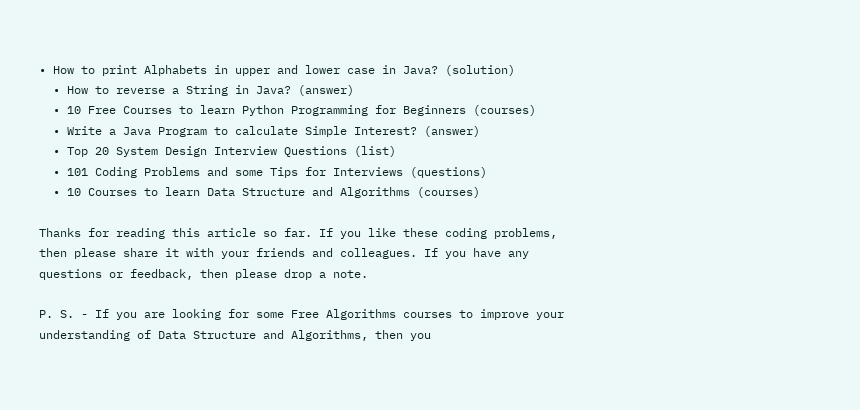• How to print Alphabets in upper and lower case in Java? (solution)
  • How to reverse a String in Java? (answer)
  • 10 Free Courses to learn Python Programming for Beginners (courses)
  • Write a Java Program to calculate Simple Interest? (answer)
  • Top 20 System Design Interview Questions (list)
  • 101 Coding Problems and some Tips for Interviews (questions)
  • 10 Courses to learn Data Structure and Algorithms (courses)

Thanks for reading this article so far. If you like these coding problems, then please share it with your friends and colleagues. If you have any questions or feedback, then please drop a note.

P. S. - If you are looking for some Free Algorithms courses to improve your understanding of Data Structure and Algorithms, then you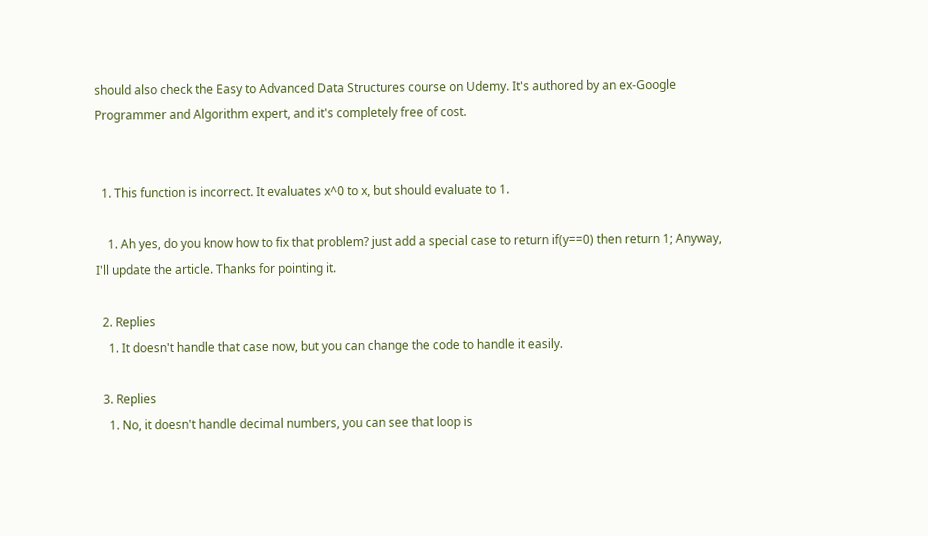should also check the Easy to Advanced Data Structures course on Udemy. It's authored by an ex-Google Programmer and Algorithm expert, and it's completely free of cost.


  1. This function is incorrect. It evaluates x^0 to x, but should evaluate to 1.

    1. Ah yes, do you know how to fix that problem? just add a special case to return if(y==0) then return 1; Anyway, I'll update the article. Thanks for pointing it.

  2. Replies
    1. It doesn't handle that case now, but you can change the code to handle it easily.

  3. Replies
    1. No, it doesn't handle decimal numbers, you can see that loop is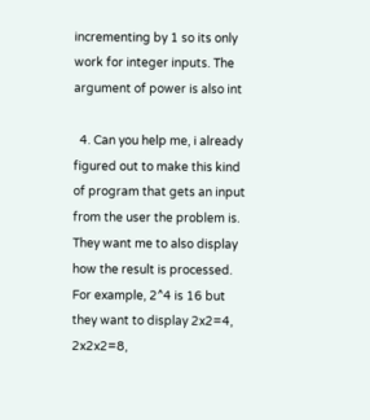incrementing by 1 so its only work for integer inputs. The argument of power is also int

  4. Can you help me, i already figured out to make this kind of program that gets an input from the user the problem is. They want me to also display how the result is processed. For example, 2^4 is 16 but they want to display 2x2=4, 2x2x2=8,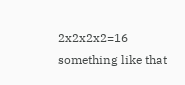2x2x2x2=16 something like that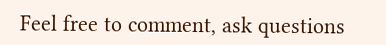Feel free to comment, ask questions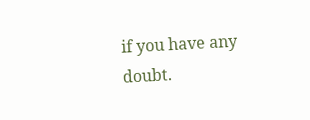if you have any doubt.